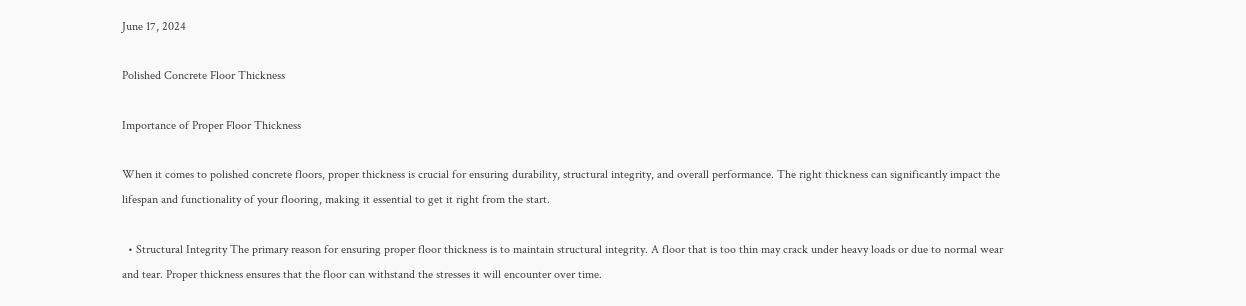June 17, 2024

Polished Concrete Floor Thickness

Importance of Proper Floor Thickness

When it comes to polished concrete floors, proper thickness is crucial for ensuring durability, structural integrity, and overall performance. The right thickness can significantly impact the lifespan and functionality of your flooring, making it essential to get it right from the start.

  • Structural Integrity The primary reason for ensuring proper floor thickness is to maintain structural integrity. A floor that is too thin may crack under heavy loads or due to normal wear and tear. Proper thickness ensures that the floor can withstand the stresses it will encounter over time.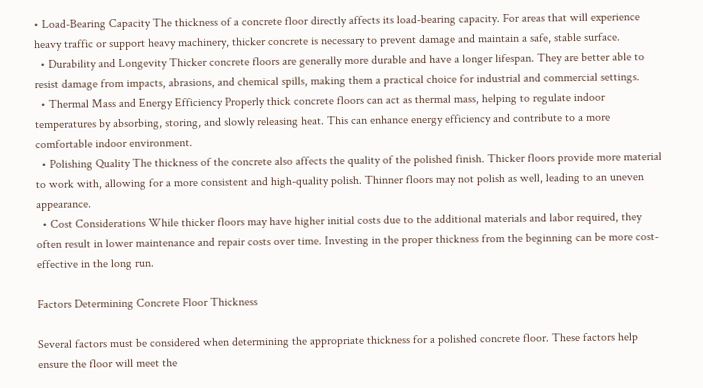• Load-Bearing Capacity The thickness of a concrete floor directly affects its load-bearing capacity. For areas that will experience heavy traffic or support heavy machinery, thicker concrete is necessary to prevent damage and maintain a safe, stable surface.
  • Durability and Longevity Thicker concrete floors are generally more durable and have a longer lifespan. They are better able to resist damage from impacts, abrasions, and chemical spills, making them a practical choice for industrial and commercial settings.
  • Thermal Mass and Energy Efficiency Properly thick concrete floors can act as thermal mass, helping to regulate indoor temperatures by absorbing, storing, and slowly releasing heat. This can enhance energy efficiency and contribute to a more comfortable indoor environment.
  • Polishing Quality The thickness of the concrete also affects the quality of the polished finish. Thicker floors provide more material to work with, allowing for a more consistent and high-quality polish. Thinner floors may not polish as well, leading to an uneven appearance.
  • Cost Considerations While thicker floors may have higher initial costs due to the additional materials and labor required, they often result in lower maintenance and repair costs over time. Investing in the proper thickness from the beginning can be more cost-effective in the long run.

Factors Determining Concrete Floor Thickness

Several factors must be considered when determining the appropriate thickness for a polished concrete floor. These factors help ensure the floor will meet the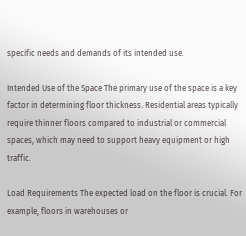specific needs and demands of its intended use.

Intended Use of the Space The primary use of the space is a key factor in determining floor thickness. Residential areas typically require thinner floors compared to industrial or commercial spaces, which may need to support heavy equipment or high traffic.

Load Requirements The expected load on the floor is crucial. For example, floors in warehouses or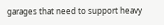garages that need to support heavy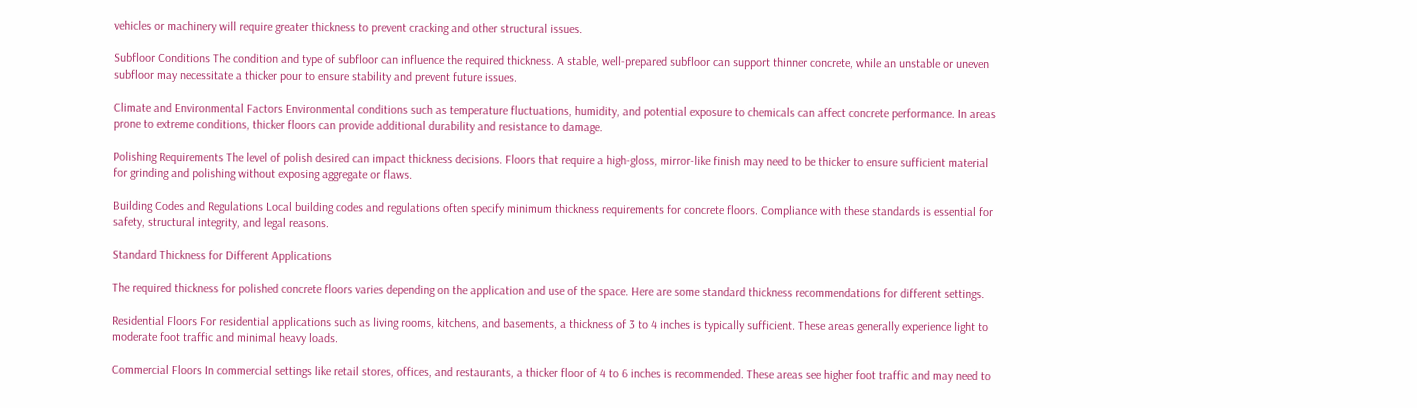vehicles or machinery will require greater thickness to prevent cracking and other structural issues.

Subfloor Conditions The condition and type of subfloor can influence the required thickness. A stable, well-prepared subfloor can support thinner concrete, while an unstable or uneven subfloor may necessitate a thicker pour to ensure stability and prevent future issues.

Climate and Environmental Factors Environmental conditions such as temperature fluctuations, humidity, and potential exposure to chemicals can affect concrete performance. In areas prone to extreme conditions, thicker floors can provide additional durability and resistance to damage.

Polishing Requirements The level of polish desired can impact thickness decisions. Floors that require a high-gloss, mirror-like finish may need to be thicker to ensure sufficient material for grinding and polishing without exposing aggregate or flaws.

Building Codes and Regulations Local building codes and regulations often specify minimum thickness requirements for concrete floors. Compliance with these standards is essential for safety, structural integrity, and legal reasons.

Standard Thickness for Different Applications

The required thickness for polished concrete floors varies depending on the application and use of the space. Here are some standard thickness recommendations for different settings.

Residential Floors For residential applications such as living rooms, kitchens, and basements, a thickness of 3 to 4 inches is typically sufficient. These areas generally experience light to moderate foot traffic and minimal heavy loads.

Commercial Floors In commercial settings like retail stores, offices, and restaurants, a thicker floor of 4 to 6 inches is recommended. These areas see higher foot traffic and may need to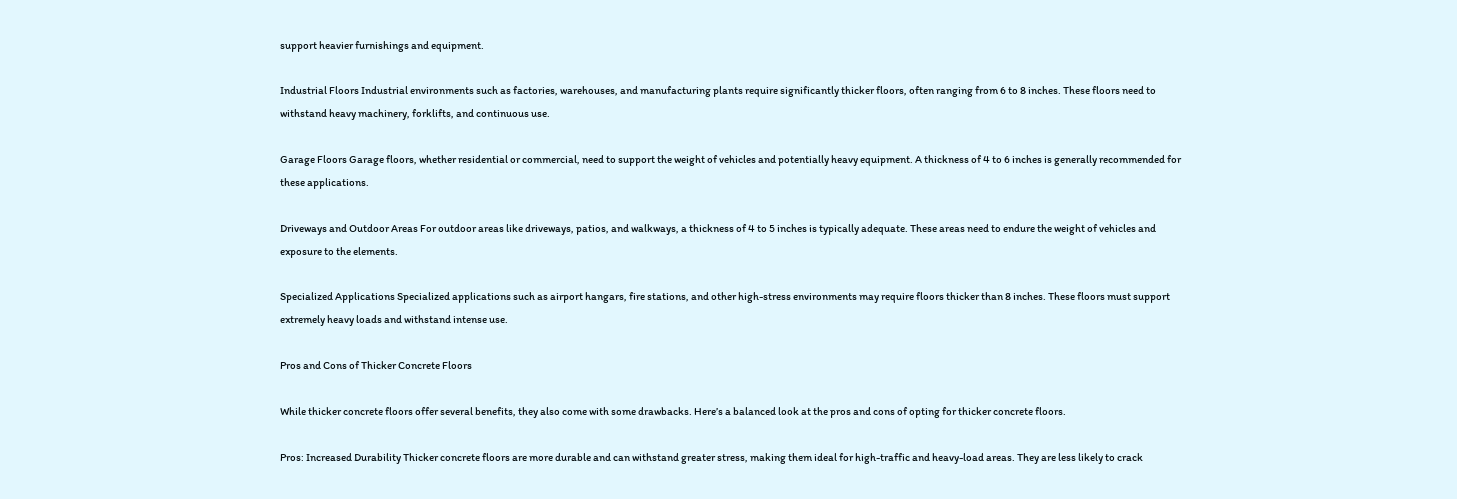support heavier furnishings and equipment.

Industrial Floors Industrial environments such as factories, warehouses, and manufacturing plants require significantly thicker floors, often ranging from 6 to 8 inches. These floors need to withstand heavy machinery, forklifts, and continuous use.

Garage Floors Garage floors, whether residential or commercial, need to support the weight of vehicles and potentially heavy equipment. A thickness of 4 to 6 inches is generally recommended for these applications.

Driveways and Outdoor Areas For outdoor areas like driveways, patios, and walkways, a thickness of 4 to 5 inches is typically adequate. These areas need to endure the weight of vehicles and exposure to the elements.

Specialized Applications Specialized applications such as airport hangars, fire stations, and other high-stress environments may require floors thicker than 8 inches. These floors must support extremely heavy loads and withstand intense use.

Pros and Cons of Thicker Concrete Floors

While thicker concrete floors offer several benefits, they also come with some drawbacks. Here’s a balanced look at the pros and cons of opting for thicker concrete floors.

Pros: Increased Durability Thicker concrete floors are more durable and can withstand greater stress, making them ideal for high-traffic and heavy-load areas. They are less likely to crack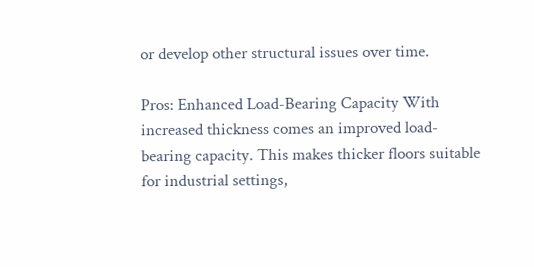or develop other structural issues over time.

Pros: Enhanced Load-Bearing Capacity With increased thickness comes an improved load-bearing capacity. This makes thicker floors suitable for industrial settings,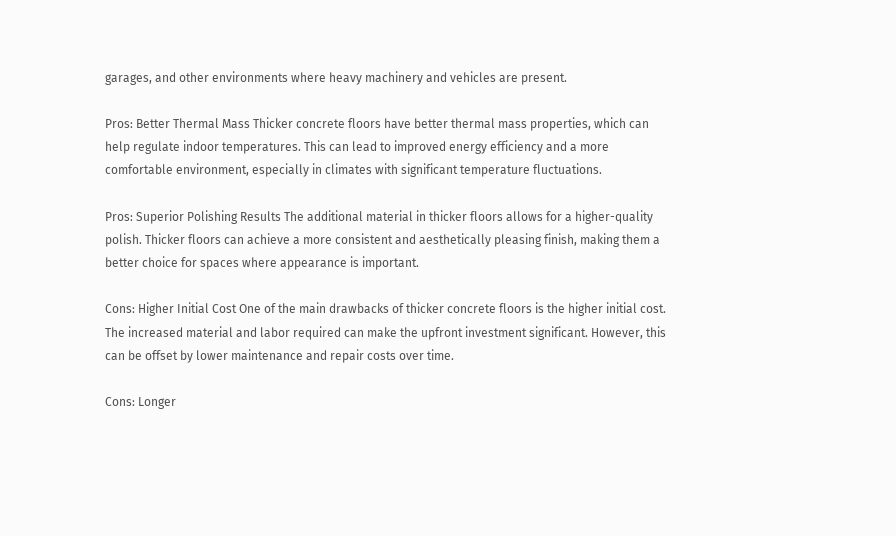garages, and other environments where heavy machinery and vehicles are present.

Pros: Better Thermal Mass Thicker concrete floors have better thermal mass properties, which can help regulate indoor temperatures. This can lead to improved energy efficiency and a more comfortable environment, especially in climates with significant temperature fluctuations.

Pros: Superior Polishing Results The additional material in thicker floors allows for a higher-quality polish. Thicker floors can achieve a more consistent and aesthetically pleasing finish, making them a better choice for spaces where appearance is important.

Cons: Higher Initial Cost One of the main drawbacks of thicker concrete floors is the higher initial cost. The increased material and labor required can make the upfront investment significant. However, this can be offset by lower maintenance and repair costs over time.

Cons: Longer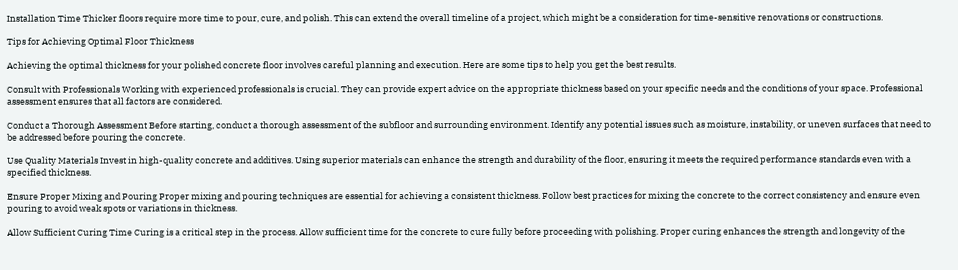Installation Time Thicker floors require more time to pour, cure, and polish. This can extend the overall timeline of a project, which might be a consideration for time-sensitive renovations or constructions.

Tips for Achieving Optimal Floor Thickness

Achieving the optimal thickness for your polished concrete floor involves careful planning and execution. Here are some tips to help you get the best results.

Consult with Professionals Working with experienced professionals is crucial. They can provide expert advice on the appropriate thickness based on your specific needs and the conditions of your space. Professional assessment ensures that all factors are considered.

Conduct a Thorough Assessment Before starting, conduct a thorough assessment of the subfloor and surrounding environment. Identify any potential issues such as moisture, instability, or uneven surfaces that need to be addressed before pouring the concrete.

Use Quality Materials Invest in high-quality concrete and additives. Using superior materials can enhance the strength and durability of the floor, ensuring it meets the required performance standards even with a specified thickness.

Ensure Proper Mixing and Pouring Proper mixing and pouring techniques are essential for achieving a consistent thickness. Follow best practices for mixing the concrete to the correct consistency and ensure even pouring to avoid weak spots or variations in thickness.

Allow Sufficient Curing Time Curing is a critical step in the process. Allow sufficient time for the concrete to cure fully before proceeding with polishing. Proper curing enhances the strength and longevity of the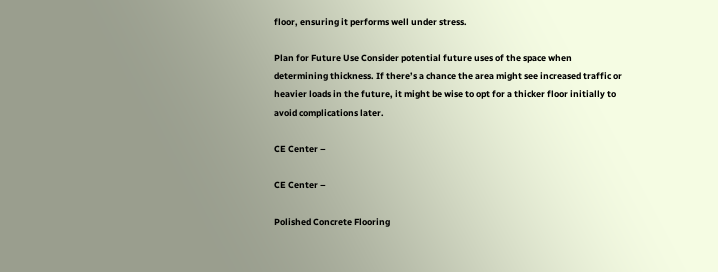floor, ensuring it performs well under stress.

Plan for Future Use Consider potential future uses of the space when determining thickness. If there’s a chance the area might see increased traffic or heavier loads in the future, it might be wise to opt for a thicker floor initially to avoid complications later.

CE Center –

CE Center –

Polished Concrete Flooring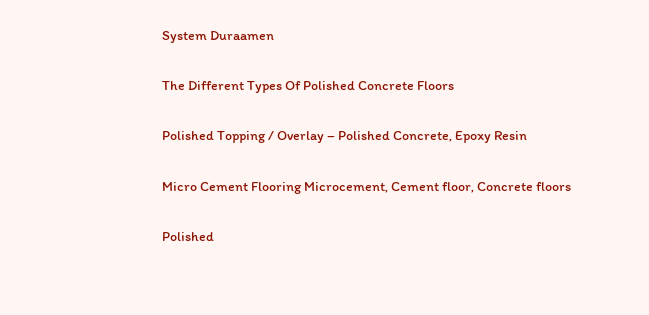System Duraamen

The Different Types Of Polished Concrete Floors

Polished Topping / Overlay – Polished Concrete, Epoxy Resin

Micro Cement Flooring Microcement, Cement floor, Concrete floors

Polished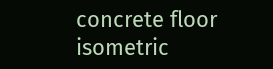concrete floor isometric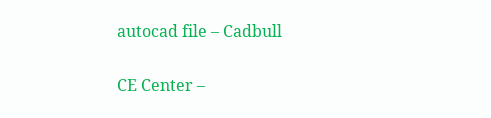autocad file – Cadbull

CE Center –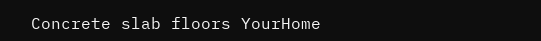Concrete slab floors YourHome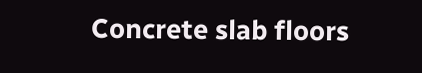Concrete slab floors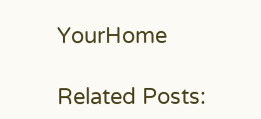YourHome

Related Posts: